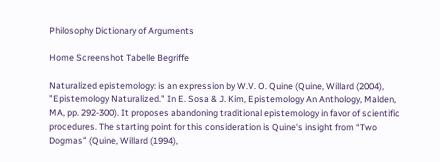Philosophy Dictionary of Arguments

Home Screenshot Tabelle Begriffe

Naturalized epistemology: is an expression by W.V. O. Quine (Quine, Willard (2004), "Epistemology Naturalized." In E. Sosa & J. Kim, Epistemology An Anthology, Malden, MA, pp. 292-300). It proposes abandoning traditional epistemology in favor of scientific procedures. The starting point for this consideration is Quine's insight from “Two Dogmas” (Quine, Willard (1994),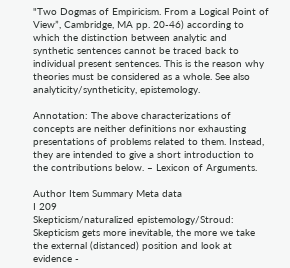"Two Dogmas of Empiricism. From a Logical Point of View”, Cambridge, MA pp. 20-46) according to which the distinction between analytic and synthetic sentences cannot be traced back to individual present sentences. This is the reason why theories must be considered as a whole. See also analyticity/syntheticity, epistemology.

Annotation: The above characterizations of concepts are neither definitions nor exhausting presentations of problems related to them. Instead, they are intended to give a short introduction to the contributions below. – Lexicon of Arguments.

Author Item Summary Meta data
I 209
Skepticism/naturalized epistemology/Stroud: Skepticism gets more inevitable, the more we take the external (distanced) position and look at evidence -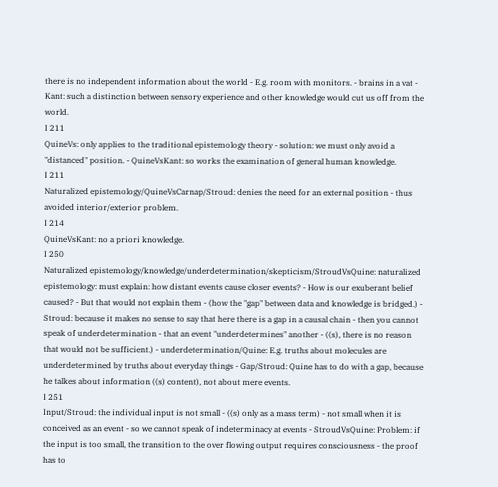there is no independent information about the world - E.g. room with monitors. - brains in a vat - Kant: such a distinction between sensory experience and other knowledge would cut us off from the world.
I 211
QuineVs: only applies to the traditional epistemology theory - solution: we must only avoid a "distanced" position. - QuineVsKant: so works the examination of general human knowledge.
I 211
Naturalized epistemology/QuineVsCarnap/Stroud: denies the need for an external position - thus avoided interior/exterior problem.
I 214
QuineVsKant: no a priori knowledge.
I 250
Naturalized epistemology/knowledge/underdetermination/skepticism/StroudVsQuine: naturalized epistemology: must explain: how distant events cause closer events? - How is our exuberant belief caused? - But that would not explain them - (how the "gap" between data and knowledge is bridged.) - Stroud: because it makes no sense to say that here there is a gap in a causal chain - then you cannot speak of underdetermination - that an event "underdetermines" another - ((s), there is no reason that would not be sufficient.) - underdetermination/Quine: E.g. truths about molecules are underdetermined by truths about everyday things - Gap/Stroud: Quine has to do with a gap, because he talkes about information ((s) content), not about mere events.
I 251
Input/Stroud: the individual input is not small - ((s) only as a mass term) - not small when it is conceived as an event - so we cannot speak of indeterminacy at events - StroudVsQuine: Problem: if the input is too small, the transition to the over flowing output requires consciousness - the proof has to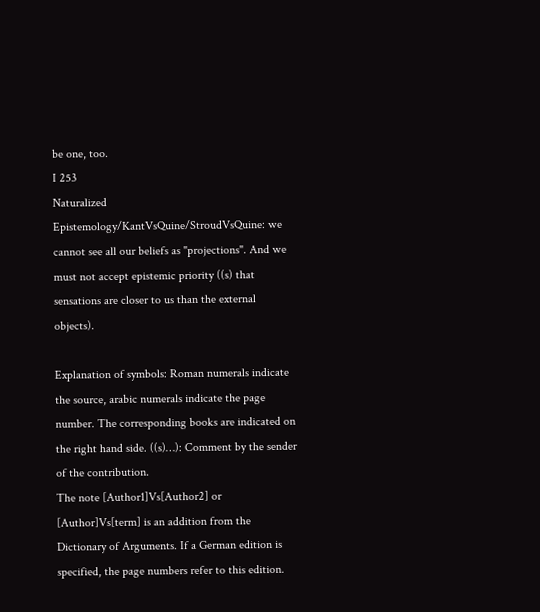be one, too.
I 253
Naturalized Epistemology/KantVsQuine/StroudVsQuine: we cannot see all our beliefs as "projections". And we must not accept epistemic priority ((s) that sensations are closer to us than the external objects).

Explanation of symbols: Roman numerals indicate the source, arabic numerals indicate the page number. The corresponding books are indicated on the right hand side. ((s)…): Comment by the sender of the contribution.
The note [Author1]Vs[Author2] or [Author]Vs[term] is an addition from the Dictionary of Arguments. If a German edition is specified, the page numbers refer to this edition.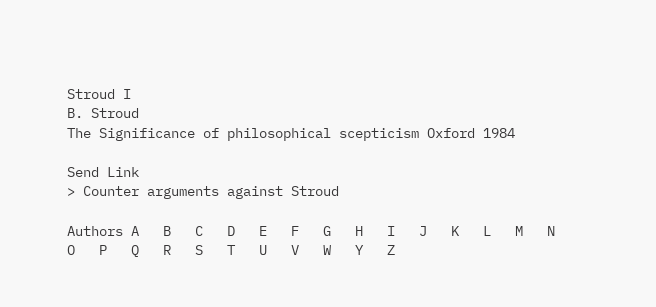Stroud I
B. Stroud
The Significance of philosophical scepticism Oxford 1984

Send Link
> Counter arguments against Stroud

Authors A   B   C   D   E   F   G   H   I   J   K   L   M   N   O   P   Q   R   S   T   U   V   W   Y   Z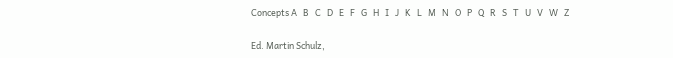Concepts A   B   C   D   E   F   G   H   I   J   K   L   M   N   O   P   Q   R   S   T   U   V   W   Z

Ed. Martin Schulz,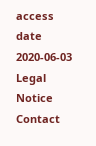access date 2020-06-03
Legal Notice   Contact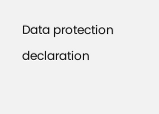Data protection declaration